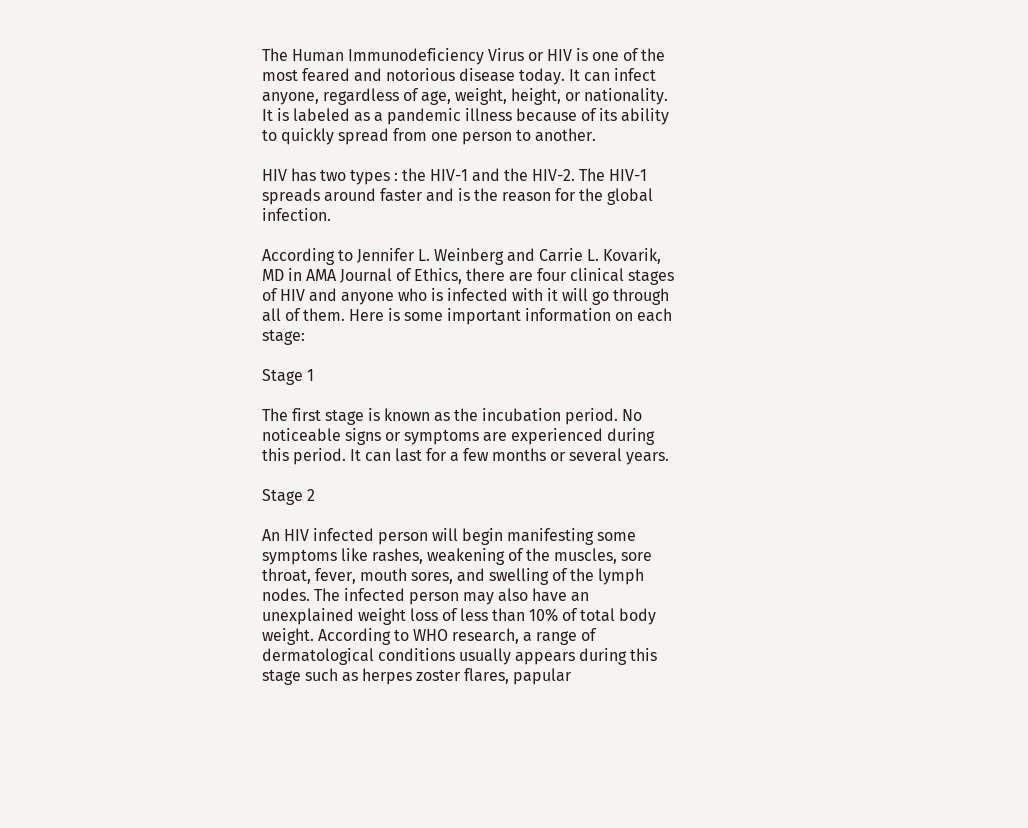The Human Immunodeficiency Virus or HIV is one of the most feared and notorious disease today. It can infect anyone, regardless of age, weight, height, or nationality. It is labeled as a pandemic illness because of its ability to quickly spread from one person to another.

HIV has two types : the HIV-1 and the HIV-2. The HIV-1 spreads around faster and is the reason for the global infection.

According to Jennifer L. Weinberg and Carrie L. Kovarik, MD in AMA Journal of Ethics, there are four clinical stages of HIV and anyone who is infected with it will go through all of them. Here is some important information on each stage:

Stage 1

The first stage is known as the incubation period. No noticeable signs or symptoms are experienced during this period. It can last for a few months or several years.

Stage 2

An HIV infected person will begin manifesting some symptoms like rashes, weakening of the muscles, sore throat, fever, mouth sores, and swelling of the lymph nodes. The infected person may also have an unexplained weight loss of less than 10% of total body weight. According to WHO research, a range of dermatological conditions usually appears during this stage such as herpes zoster flares, papular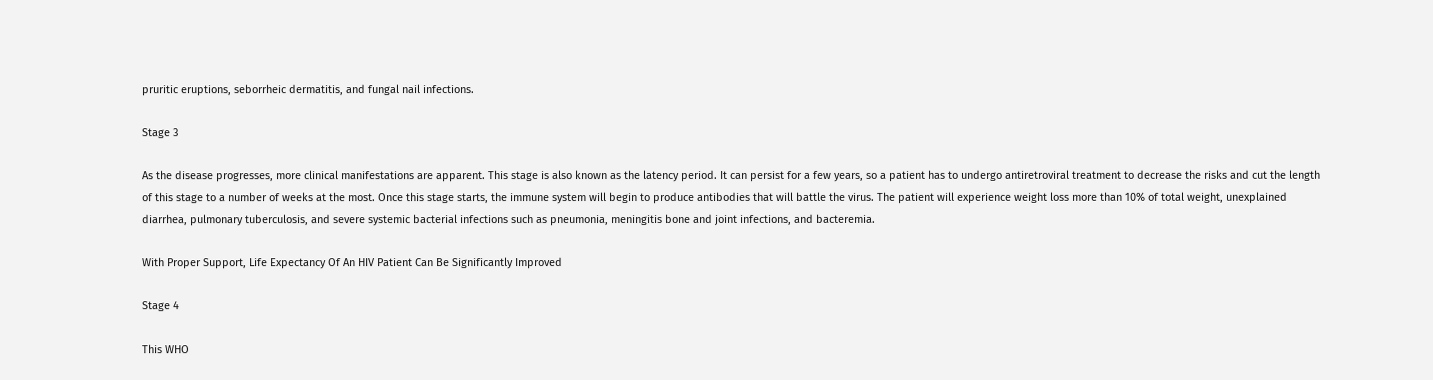pruritic eruptions, seborrheic dermatitis, and fungal nail infections.

Stage 3

As the disease progresses, more clinical manifestations are apparent. This stage is also known as the latency period. It can persist for a few years, so a patient has to undergo antiretroviral treatment to decrease the risks and cut the length of this stage to a number of weeks at the most. Once this stage starts, the immune system will begin to produce antibodies that will battle the virus. The patient will experience weight loss more than 10% of total weight, unexplained diarrhea, pulmonary tuberculosis, and severe systemic bacterial infections such as pneumonia, meningitis bone and joint infections, and bacteremia.

With Proper Support, Life Expectancy Of An HIV Patient Can Be Significantly Improved

Stage 4

This WHO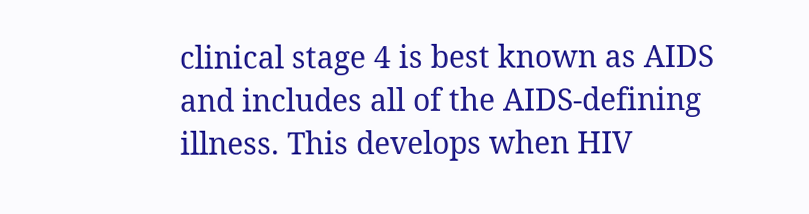clinical stage 4 is best known as AIDS and includes all of the AIDS-defining illness. This develops when HIV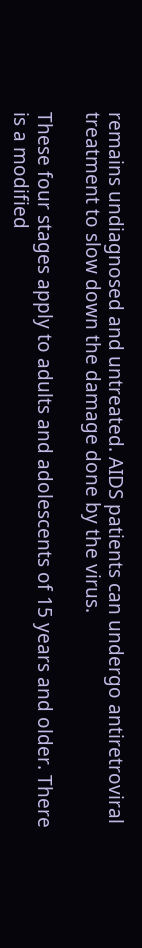remains undiagnosed and untreated. AIDS patients can undergo antiretroviral treatment to slow down the damage done by the virus.

These four stages apply to adults and adolescents of 15 years and older. There is a modified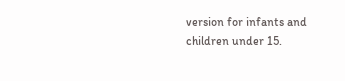version for infants and children under 15.